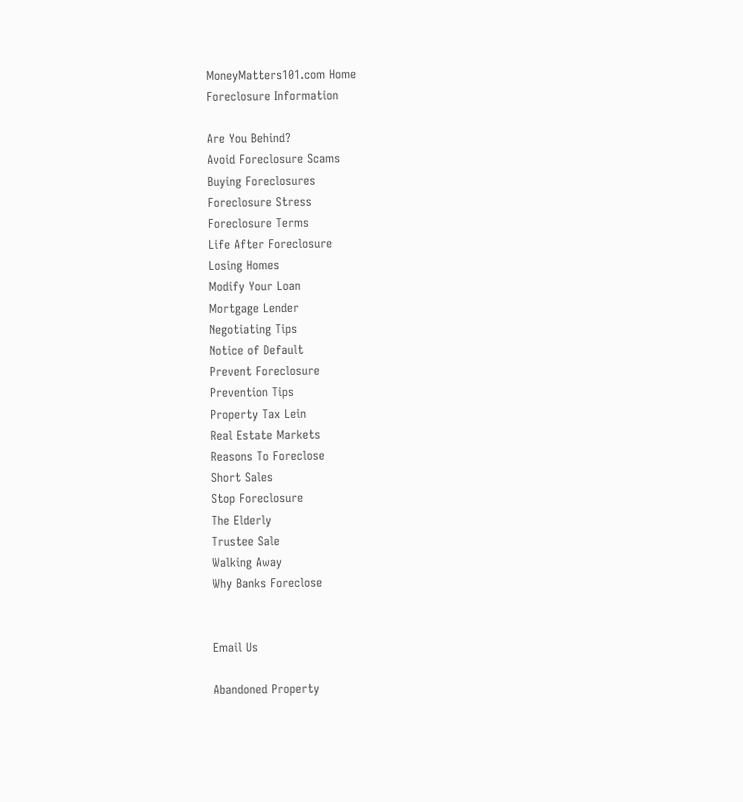MoneyMatters101.com Home
Foreclosure Information

Are You Behind?
Avoid Foreclosure Scams
Buying Foreclosures
Foreclosure Stress
Foreclosure Terms
Life After Foreclosure
Losing Homes
Modify Your Loan
Mortgage Lender
Negotiating Tips
Notice of Default
Prevent Foreclosure
Prevention Tips
Property Tax Lein
Real Estate Markets
Reasons To Foreclose
Short Sales
Stop Foreclosure
The Elderly
Trustee Sale
Walking Away
Why Banks Foreclose


Email Us

Abandoned Property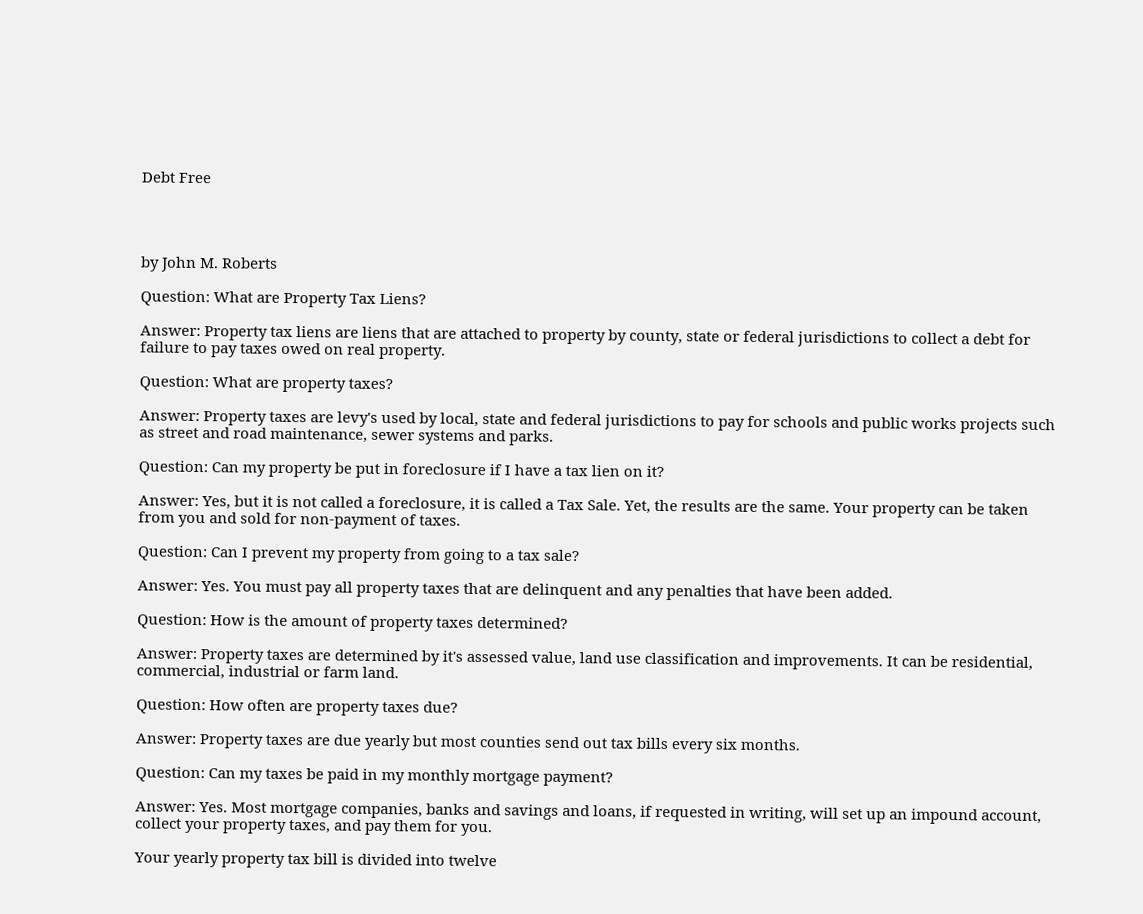Debt Free




by John M. Roberts

Question: What are Property Tax Liens?

Answer: Property tax liens are liens that are attached to property by county, state or federal jurisdictions to collect a debt for failure to pay taxes owed on real property.

Question: What are property taxes?

Answer: Property taxes are levy's used by local, state and federal jurisdictions to pay for schools and public works projects such as street and road maintenance, sewer systems and parks.

Question: Can my property be put in foreclosure if I have a tax lien on it?

Answer: Yes, but it is not called a foreclosure, it is called a Tax Sale. Yet, the results are the same. Your property can be taken from you and sold for non-payment of taxes.

Question: Can I prevent my property from going to a tax sale?

Answer: Yes. You must pay all property taxes that are delinquent and any penalties that have been added.

Question: How is the amount of property taxes determined?

Answer: Property taxes are determined by it's assessed value, land use classification and improvements. It can be residential, commercial, industrial or farm land.

Question: How often are property taxes due?

Answer: Property taxes are due yearly but most counties send out tax bills every six months.

Question: Can my taxes be paid in my monthly mortgage payment?

Answer: Yes. Most mortgage companies, banks and savings and loans, if requested in writing, will set up an impound account, collect your property taxes, and pay them for you.

Your yearly property tax bill is divided into twelve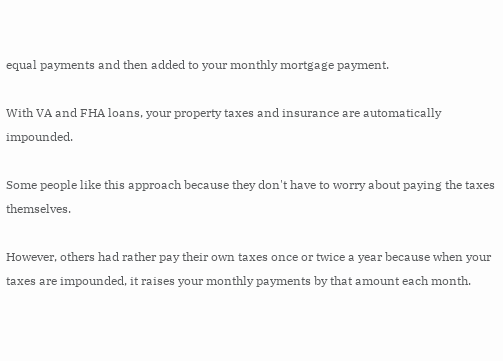equal payments and then added to your monthly mortgage payment.

With VA and FHA loans, your property taxes and insurance are automatically impounded.

Some people like this approach because they don't have to worry about paying the taxes themselves.

However, others had rather pay their own taxes once or twice a year because when your taxes are impounded, it raises your monthly payments by that amount each month.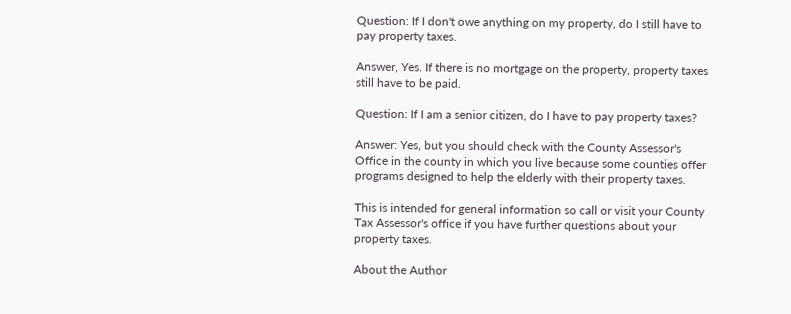Question: If I don't owe anything on my property, do I still have to pay property taxes.

Answer, Yes. If there is no mortgage on the property, property taxes still have to be paid.

Question: If I am a senior citizen, do I have to pay property taxes?

Answer: Yes, but you should check with the County Assessor's Office in the county in which you live because some counties offer programs designed to help the elderly with their property taxes.

This is intended for general information so call or visit your County Tax Assessor's office if you have further questions about your property taxes.

About the Author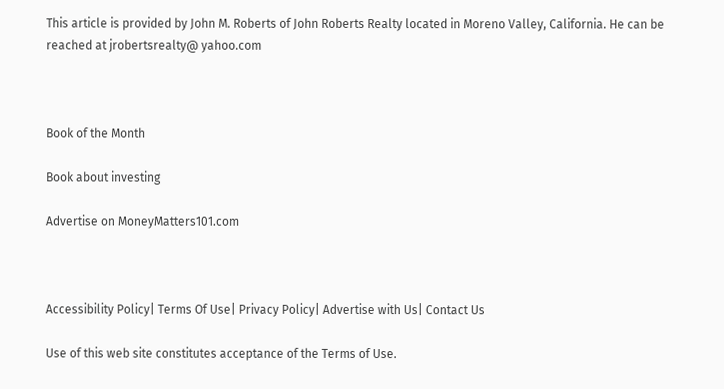This article is provided by John M. Roberts of John Roberts Realty located in Moreno Valley, California. He can be reached at jrobertsrealty@ yahoo.com



Book of the Month

Book about investing

Advertise on MoneyMatters101.com



Accessibility Policy| Terms Of Use| Privacy Policy| Advertise with Us| Contact Us

Use of this web site constitutes acceptance of the Terms of Use.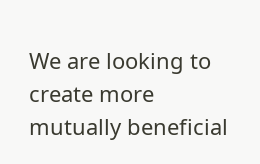We are looking to create more mutually beneficial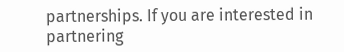partnerships. If you are interested in partnering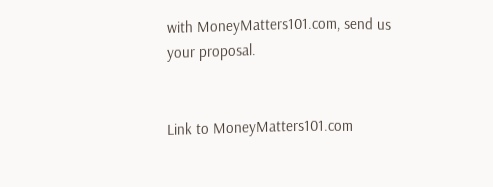with MoneyMatters101.com, send us your proposal.


Link to MoneyMatters101.com